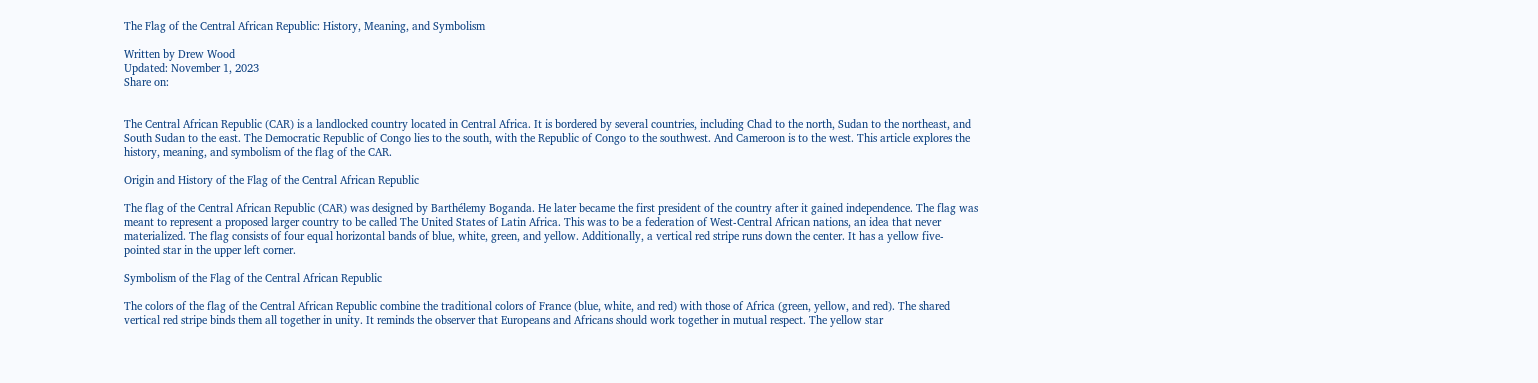The Flag of the Central African Republic: History, Meaning, and Symbolism

Written by Drew Wood
Updated: November 1, 2023
Share on:


The Central African Republic (CAR) is a landlocked country located in Central Africa. It is bordered by several countries, including Chad to the north, Sudan to the northeast, and South Sudan to the east. The Democratic Republic of Congo lies to the south, with the Republic of Congo to the southwest. And Cameroon is to the west. This article explores the history, meaning, and symbolism of the flag of the CAR.

Origin and History of the Flag of the Central African Republic

The flag of the Central African Republic (CAR) was designed by Barthélemy Boganda. He later became the first president of the country after it gained independence. The flag was meant to represent a proposed larger country to be called The United States of Latin Africa. This was to be a federation of West-Central African nations, an idea that never materialized. The flag consists of four equal horizontal bands of blue, white, green, and yellow. Additionally, a vertical red stripe runs down the center. It has a yellow five-pointed star in the upper left corner.

Symbolism of the Flag of the Central African Republic

The colors of the flag of the Central African Republic combine the traditional colors of France (blue, white, and red) with those of Africa (green, yellow, and red). The shared vertical red stripe binds them all together in unity. It reminds the observer that Europeans and Africans should work together in mutual respect. The yellow star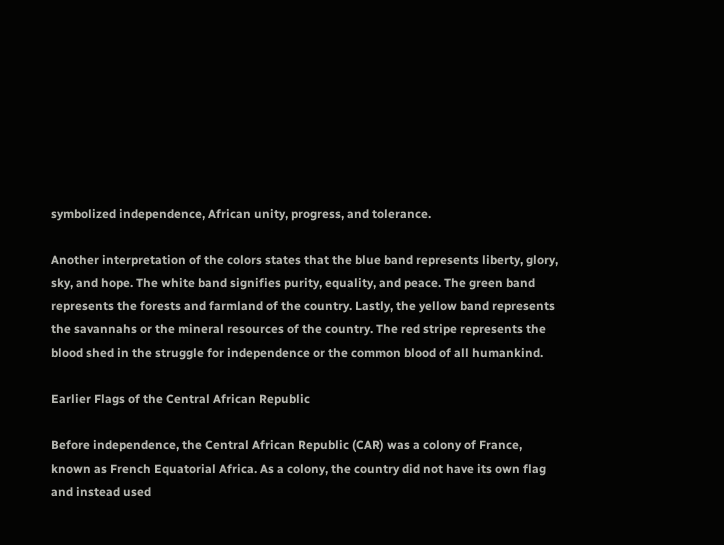symbolized independence, African unity, progress, and tolerance.

Another interpretation of the colors states that the blue band represents liberty, glory, sky, and hope. The white band signifies purity, equality, and peace. The green band represents the forests and farmland of the country. Lastly, the yellow band represents the savannahs or the mineral resources of the country. The red stripe represents the blood shed in the struggle for independence or the common blood of all humankind.

Earlier Flags of the Central African Republic

Before independence, the Central African Republic (CAR) was a colony of France, known as French Equatorial Africa. As a colony, the country did not have its own flag and instead used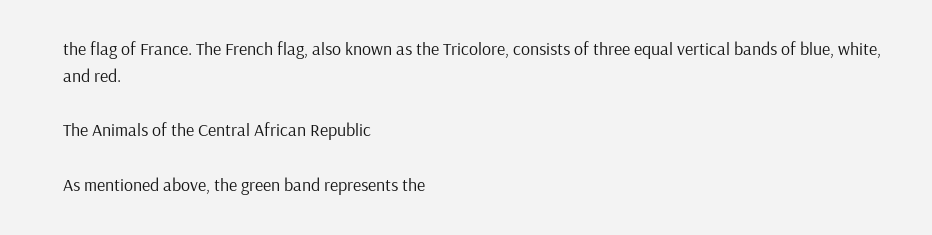the flag of France. The French flag, also known as the Tricolore, consists of three equal vertical bands of blue, white, and red.

The Animals of the Central African Republic

As mentioned above, the green band represents the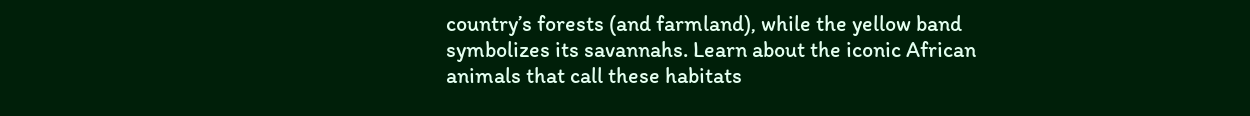country’s forests (and farmland), while the yellow band symbolizes its savannahs. Learn about the iconic African animals that call these habitats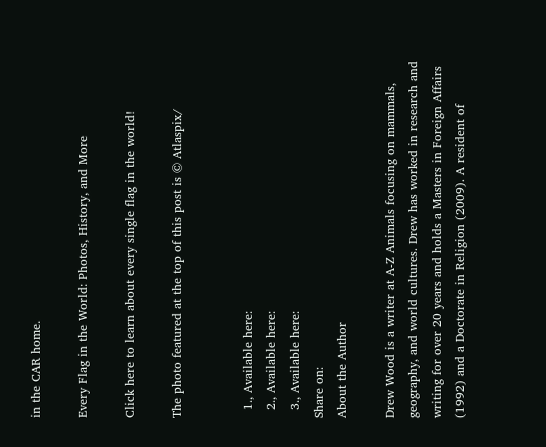in the CAR home.

Every Flag in the World: Photos, History, and More

Click here to learn about every single flag in the world!

The photo featured at the top of this post is © Atlaspix/


  1., Available here:
  2., Available here:
  3., Available here:
Share on:
About the Author

Drew Wood is a writer at A-Z Animals focusing on mammals, geography, and world cultures. Drew has worked in research and writing for over 20 years and holds a Masters in Foreign Affairs (1992) and a Doctorate in Religion (2009). A resident of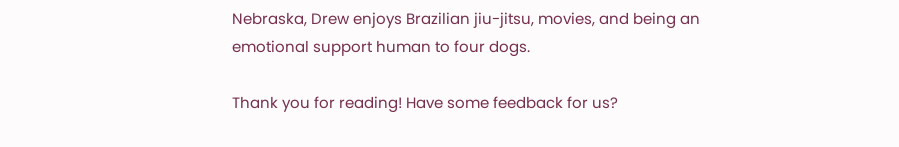Nebraska, Drew enjoys Brazilian jiu-jitsu, movies, and being an emotional support human to four dogs.

Thank you for reading! Have some feedback for us?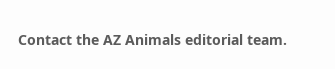Contact the AZ Animals editorial team.